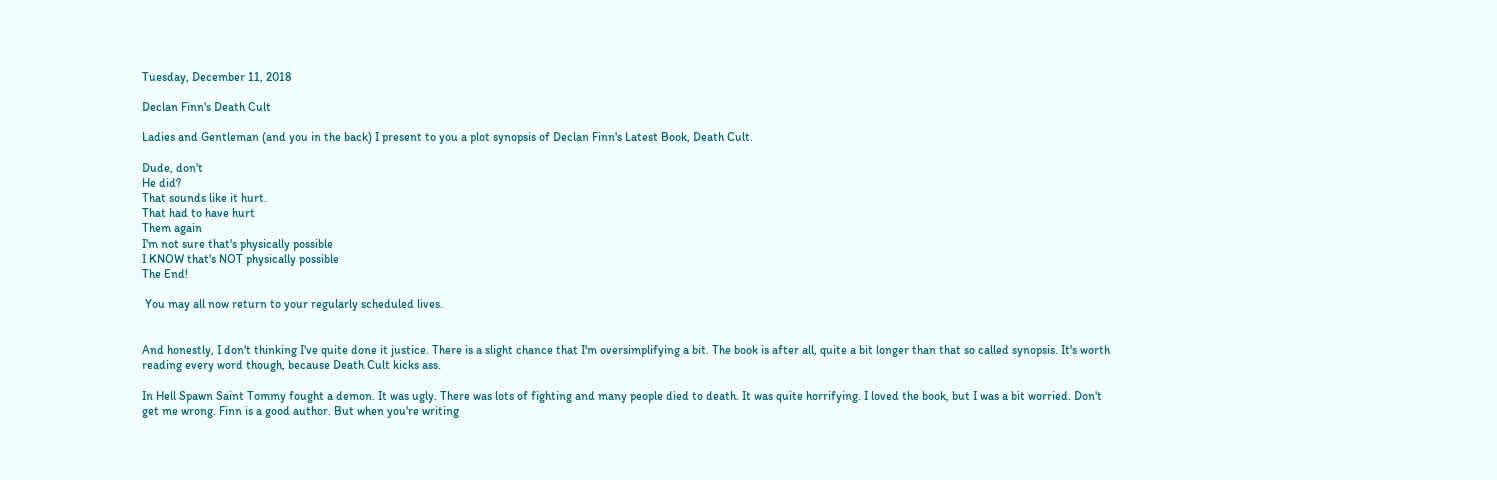Tuesday, December 11, 2018

Declan Finn's Death Cult

Ladies and Gentleman (and you in the back) I present to you a plot synopsis of Declan Finn's Latest Book, Death Cult.

Dude, don't
He did?
That sounds like it hurt.
That had to have hurt
Them again
I'm not sure that's physically possible
I KNOW that's NOT physically possible
The End!

 You may all now return to your regularly scheduled lives.


And honestly, I don't thinking I've quite done it justice. There is a slight chance that I'm oversimplifying a bit. The book is after all, quite a bit longer than that so called synopsis. It's worth reading every word though, because Death Cult kicks ass.

In Hell Spawn Saint Tommy fought a demon. It was ugly. There was lots of fighting and many people died to death. It was quite horrifying. I loved the book, but I was a bit worried. Don't get me wrong. Finn is a good author. But when you're writing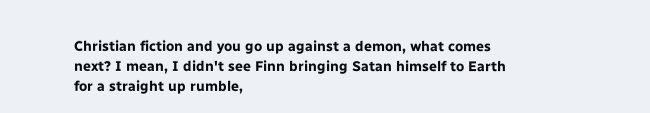Christian fiction and you go up against a demon, what comes next? I mean, I didn't see Finn bringing Satan himself to Earth for a straight up rumble,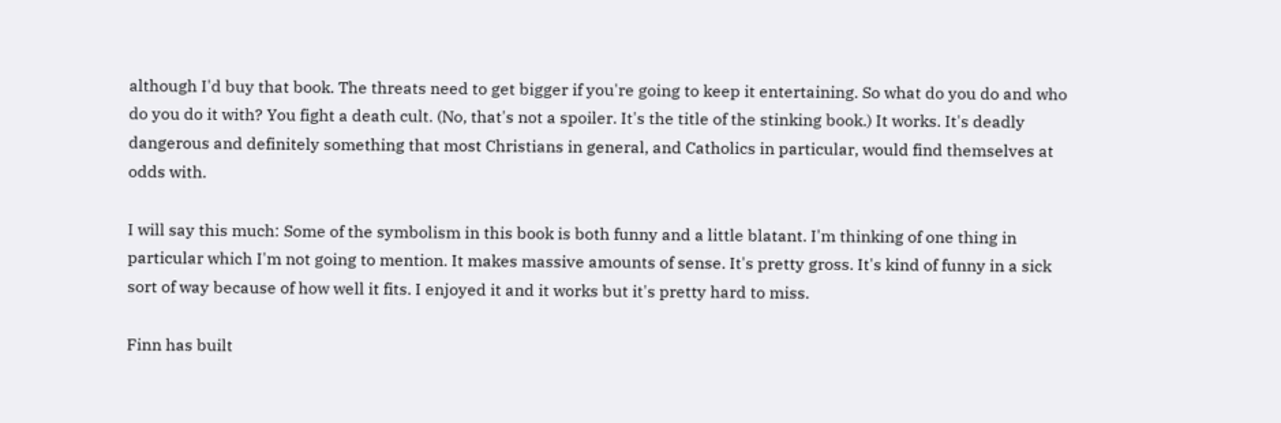although I'd buy that book. The threats need to get bigger if you're going to keep it entertaining. So what do you do and who do you do it with? You fight a death cult. (No, that's not a spoiler. It's the title of the stinking book.) It works. It's deadly dangerous and definitely something that most Christians in general, and Catholics in particular, would find themselves at odds with.

I will say this much: Some of the symbolism in this book is both funny and a little blatant. I'm thinking of one thing in particular which I'm not going to mention. It makes massive amounts of sense. It's pretty gross. It's kind of funny in a sick sort of way because of how well it fits. I enjoyed it and it works but it's pretty hard to miss.

Finn has built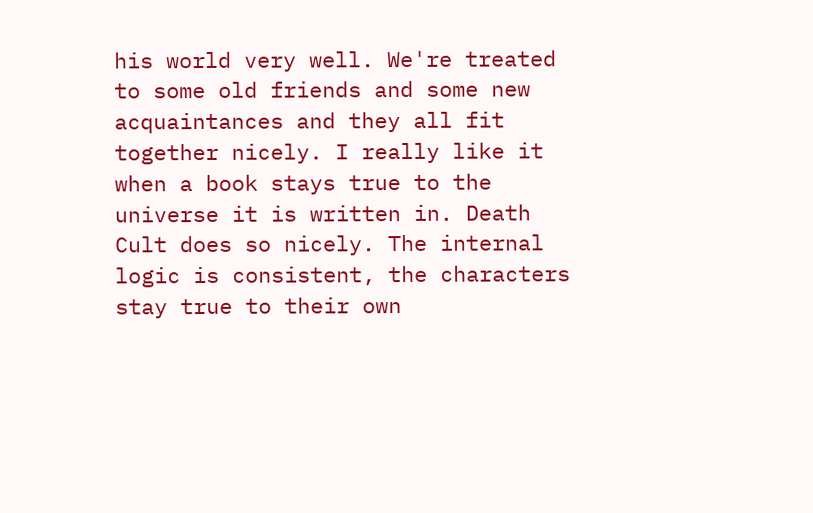his world very well. We're treated to some old friends and some new acquaintances and they all fit together nicely. I really like it when a book stays true to the universe it is written in. Death Cult does so nicely. The internal logic is consistent, the characters stay true to their own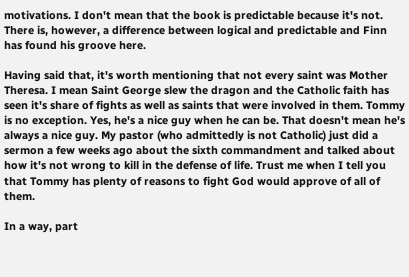motivations. I don't mean that the book is predictable because it's not. There is, however, a difference between logical and predictable and Finn has found his groove here.

Having said that, it's worth mentioning that not every saint was Mother Theresa. I mean Saint George slew the dragon and the Catholic faith has seen it's share of fights as well as saints that were involved in them. Tommy is no exception. Yes, he's a nice guy when he can be. That doesn't mean he's always a nice guy. My pastor (who admittedly is not Catholic) just did a sermon a few weeks ago about the sixth commandment and talked about how it's not wrong to kill in the defense of life. Trust me when I tell you that Tommy has plenty of reasons to fight God would approve of all of them.

In a way, part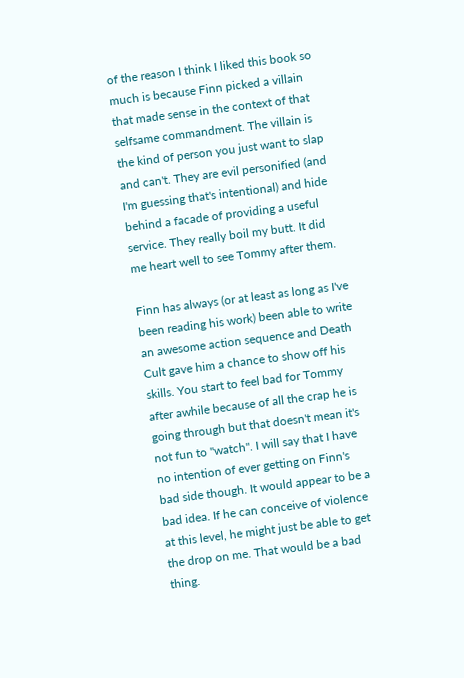of the reason I think I liked this book so much is because Finn picked a villain that made sense in the context of that selfsame commandment. The villain is the kind of person you just want to slap and can't. They are evil personified (and I'm guessing that's intentional) and hide behind a facade of providing a useful service. They really boil my butt. It did me heart well to see Tommy after them.

Finn has always (or at least as long as I've been reading his work) been able to write an awesome action sequence and Death Cult gave him a chance to show off his skills. You start to feel bad for Tommy after awhile because of all the crap he is going through but that doesn't mean it's not fun to "watch". I will say that I have no intention of ever getting on Finn's bad side though. It would appear to be a bad idea. If he can conceive of violence at this level, he might just be able to get the drop on me. That would be a bad thing.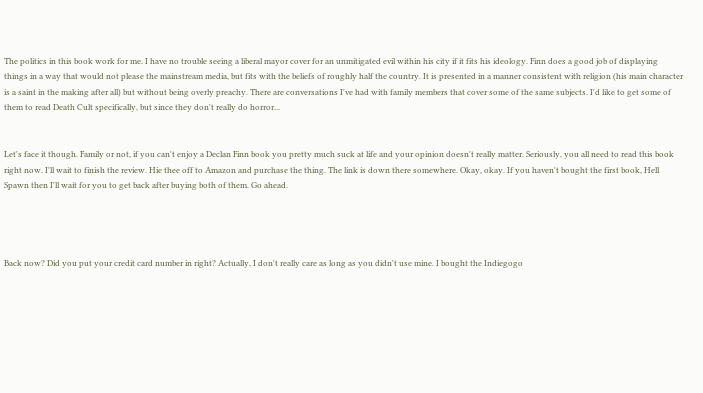The politics in this book work for me. I have no trouble seeing a liberal mayor cover for an unmitigated evil within his city if it fits his ideology. Finn does a good job of displaying things in a way that would not please the mainstream media, but fits with the beliefs of roughly half the country. It is presented in a manner consistent with religion (his main character is a saint in the making after all) but without being overly preachy. There are conversations I've had with family members that cover some of the same subjects. I'd like to get some of them to read Death Cult specifically, but since they don't really do horror...


Let's face it though. Family or not, if you can't enjoy a Declan Finn book you pretty much suck at life and your opinion doesn't really matter. Seriously, you all need to read this book right now. I'll wait to finish the review. Hie thee off to Amazon and purchase the thing. The link is down there somewhere. Okay, okay. If you haven't bought the first book, Hell Spawn then I'll wait for you to get back after buying both of them. Go ahead.




Back now? Did you put your credit card number in right? Actually, I don't really care as long as you didn't use mine. I bought the Indiegogo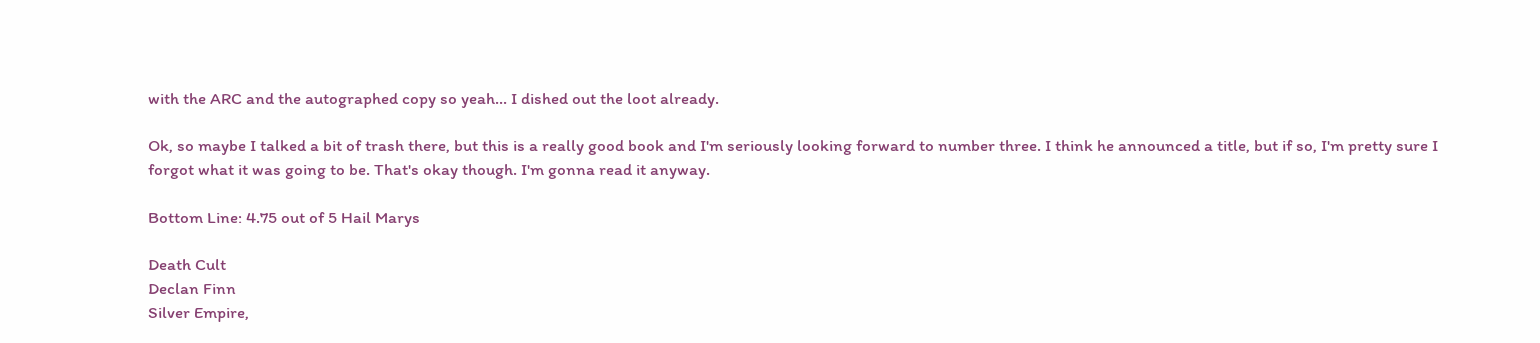with the ARC and the autographed copy so yeah... I dished out the loot already.

Ok, so maybe I talked a bit of trash there, but this is a really good book and I'm seriously looking forward to number three. I think he announced a title, but if so, I'm pretty sure I forgot what it was going to be. That's okay though. I'm gonna read it anyway.

Bottom Line: 4.75 out of 5 Hail Marys

Death Cult
Declan Finn
Silver Empire,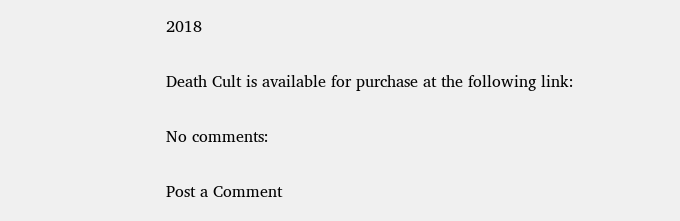2018

Death Cult is available for purchase at the following link:

No comments:

Post a Comment